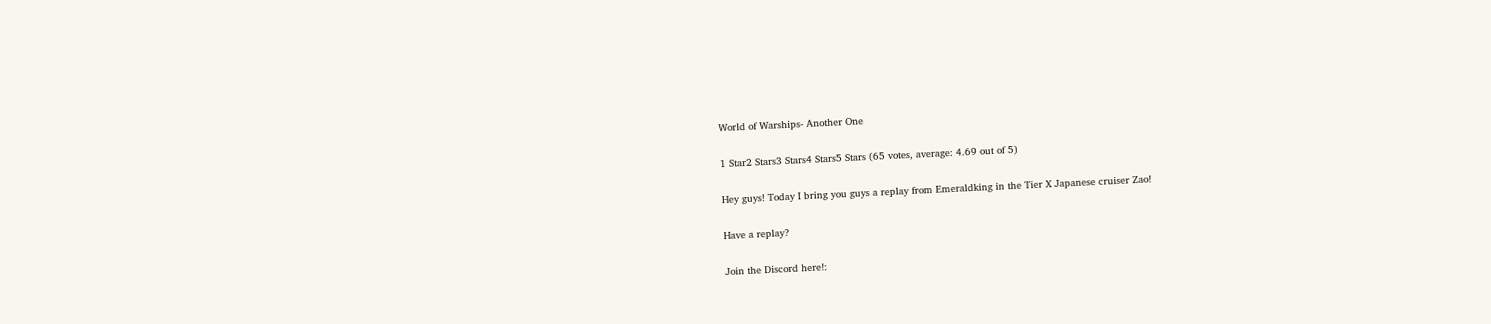World of Warships- Another One

1 Star2 Stars3 Stars4 Stars5 Stars (65 votes, average: 4.69 out of 5)

Hey guys! Today I bring you guys a replay from Emeraldking in the Tier X Japanese cruiser Zao!

Have a replay?

Join the Discord here!: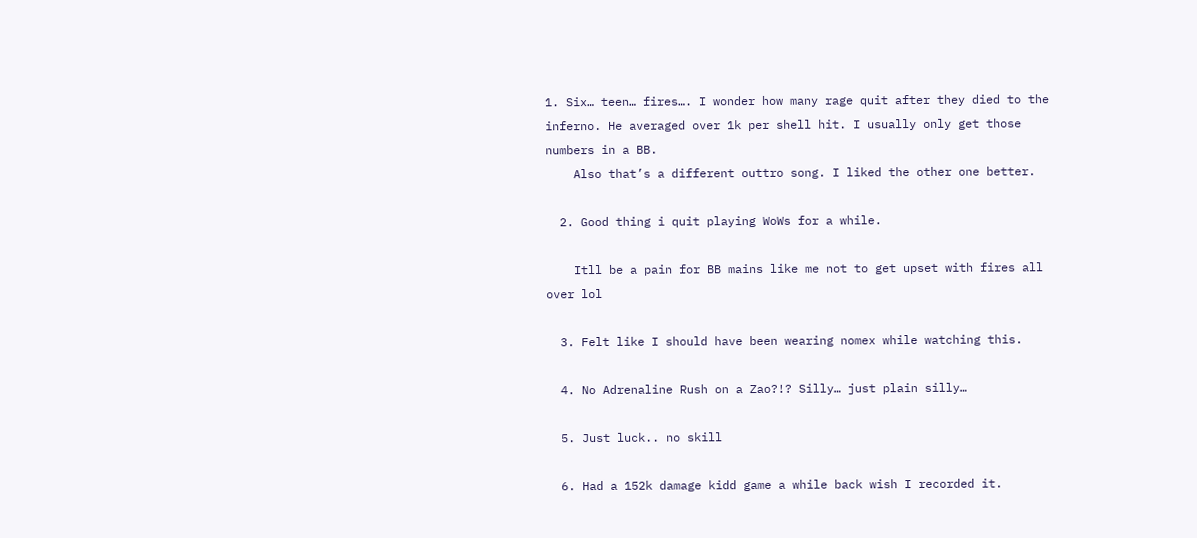1. Six… teen… fires…. I wonder how many rage quit after they died to the inferno. He averaged over 1k per shell hit. I usually only get those numbers in a BB.
    Also that’s a different outtro song. I liked the other one better.

  2. Good thing i quit playing WoWs for a while.

    Itll be a pain for BB mains like me not to get upset with fires all over lol

  3. Felt like I should have been wearing nomex while watching this.

  4. No Adrenaline Rush on a Zao?!? Silly… just plain silly…

  5. Just luck.. no skill

  6. Had a 152k damage kidd game a while back wish I recorded it.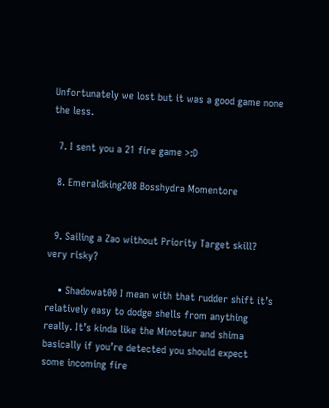Unfortunately we lost but it was a good game none the less.

  7. I sent you a 21 fire game >:D

  8. Emeraldking208 Bosshydra Momentore


  9. Sailing a Zao without Priority Target skill? very risky?

    • Shadowat00 I mean with that rudder shift it’s relatively easy to dodge shells from anything really. It’s kinda like the Minotaur and shima basically if you’re detected you should expect some incoming fire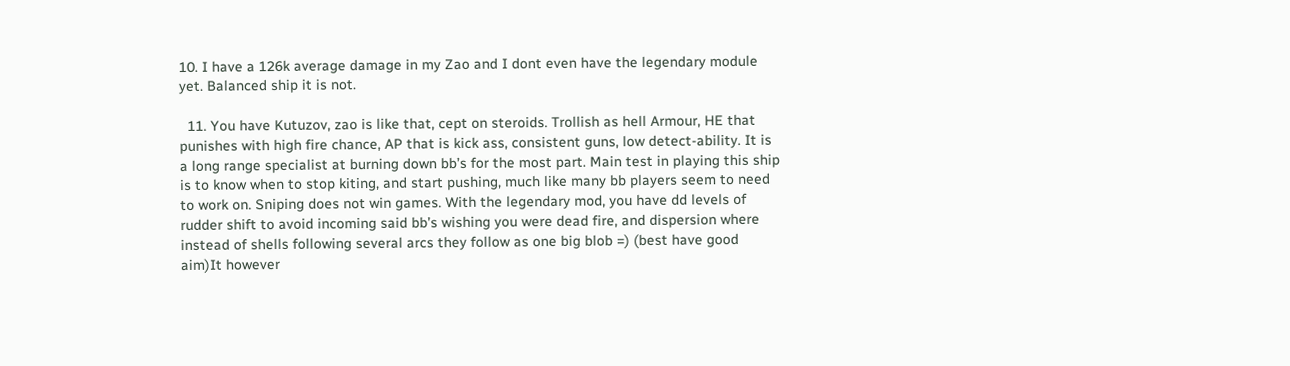10. I have a 126k average damage in my Zao and I dont even have the legendary module yet. Balanced ship it is not.

  11. You have Kutuzov, zao is like that, cept on steroids. Trollish as hell Armour, HE that punishes with high fire chance, AP that is kick ass, consistent guns, low detect-ability. It is a long range specialist at burning down bb’s for the most part. Main test in playing this ship is to know when to stop kiting, and start pushing, much like many bb players seem to need to work on. Sniping does not win games. With the legendary mod, you have dd levels of rudder shift to avoid incoming said bb’s wishing you were dead fire, and dispersion where instead of shells following several arcs they follow as one big blob =) (best have good aim)It however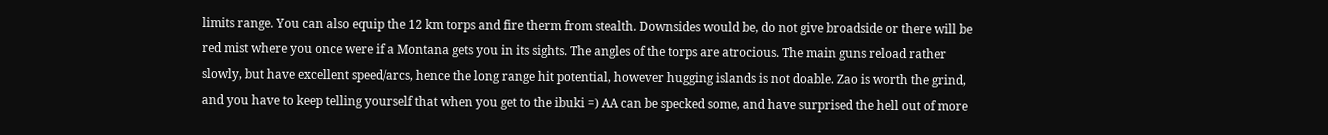limits range. You can also equip the 12 km torps and fire therm from stealth. Downsides would be, do not give broadside or there will be red mist where you once were if a Montana gets you in its sights. The angles of the torps are atrocious. The main guns reload rather slowly, but have excellent speed/arcs, hence the long range hit potential, however hugging islands is not doable. Zao is worth the grind, and you have to keep telling yourself that when you get to the ibuki =) AA can be specked some, and have surprised the hell out of more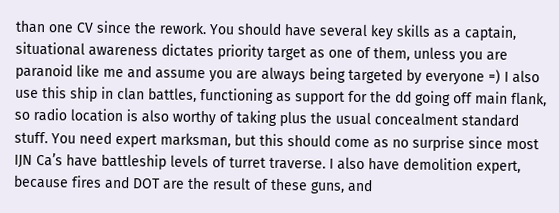than one CV since the rework. You should have several key skills as a captain, situational awareness dictates priority target as one of them, unless you are paranoid like me and assume you are always being targeted by everyone =) I also use this ship in clan battles, functioning as support for the dd going off main flank, so radio location is also worthy of taking plus the usual concealment standard stuff. You need expert marksman, but this should come as no surprise since most IJN Ca’s have battleship levels of turret traverse. I also have demolition expert, because fires and DOT are the result of these guns, and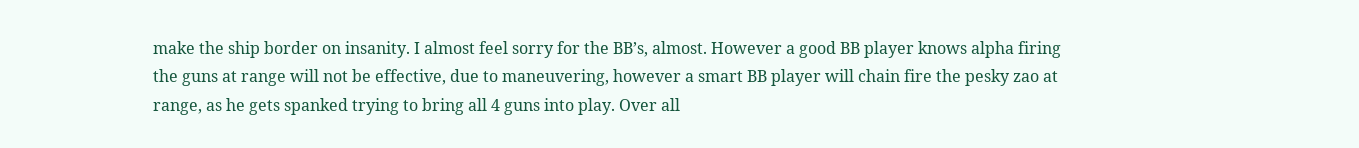make the ship border on insanity. I almost feel sorry for the BB’s, almost. However a good BB player knows alpha firing the guns at range will not be effective, due to maneuvering, however a smart BB player will chain fire the pesky zao at range, as he gets spanked trying to bring all 4 guns into play. Over all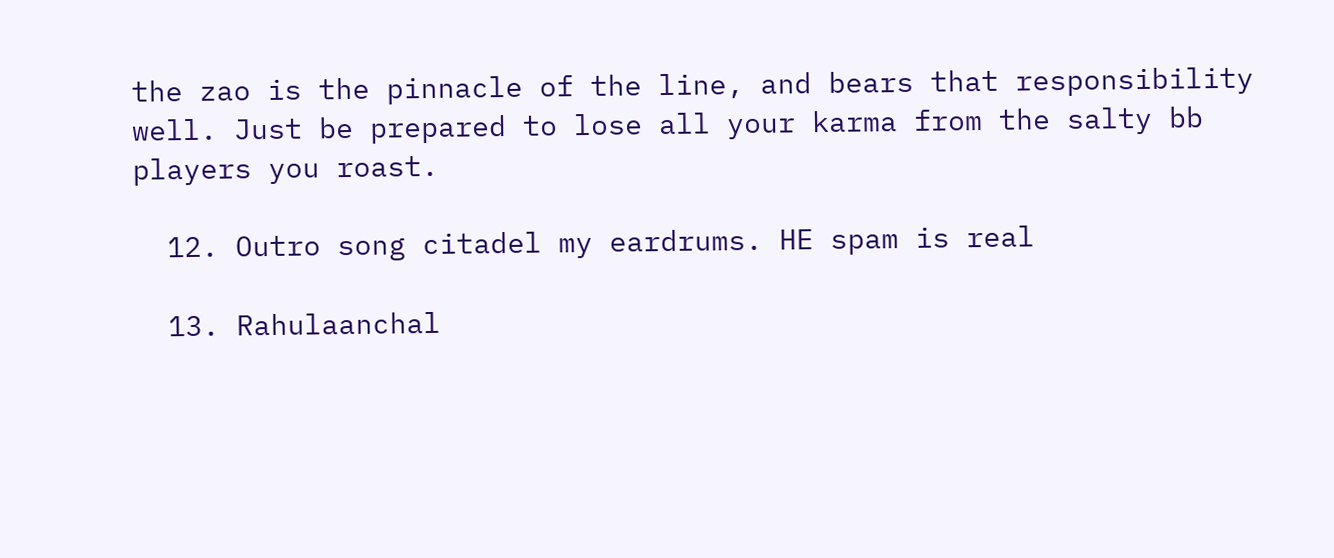the zao is the pinnacle of the line, and bears that responsibility well. Just be prepared to lose all your karma from the salty bb players you roast.

  12. Outro song citadel my eardrums. HE spam is real

  13. Rahulaanchal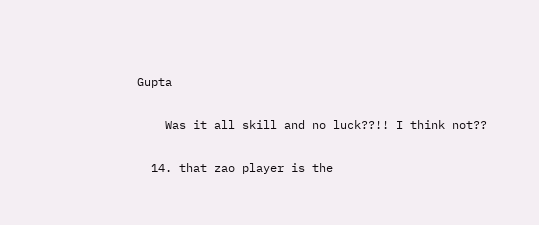Gupta

    Was it all skill and no luck??!! I think not??

  14. that zao player is the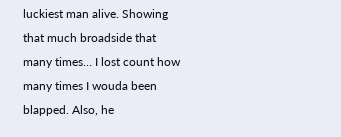luckiest man alive. Showing that much broadside that many times… I lost count how many times I wouda been blapped. Also, he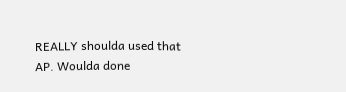REALLY shoulda used that AP. Woulda done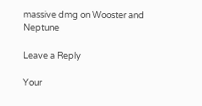massive dmg on Wooster and Neptune

Leave a Reply

Your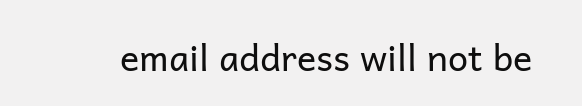email address will not be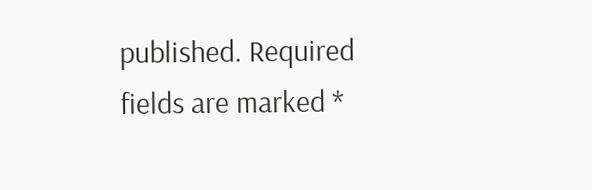published. Required fields are marked *